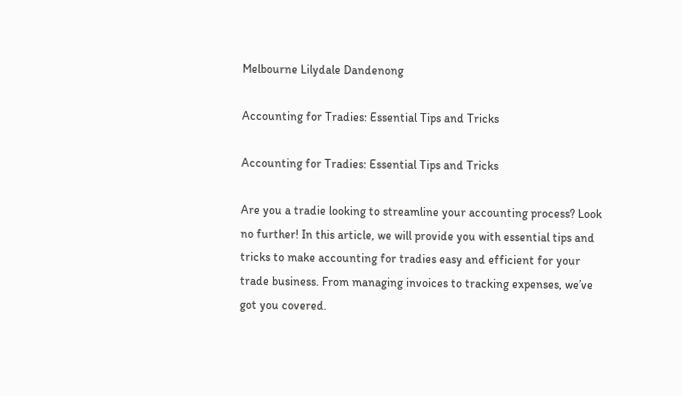Melbourne Lilydale Dandenong

Accounting for Tradies: Essential Tips and Tricks

Accounting for Tradies: Essential Tips and Tricks

Are you a tradie looking to streamline your accounting process? Look no further! In this article, we will provide you with essential tips and tricks to make accounting for tradies easy and efficient for your trade business. From managing invoices to tracking expenses, we’ve got you covered.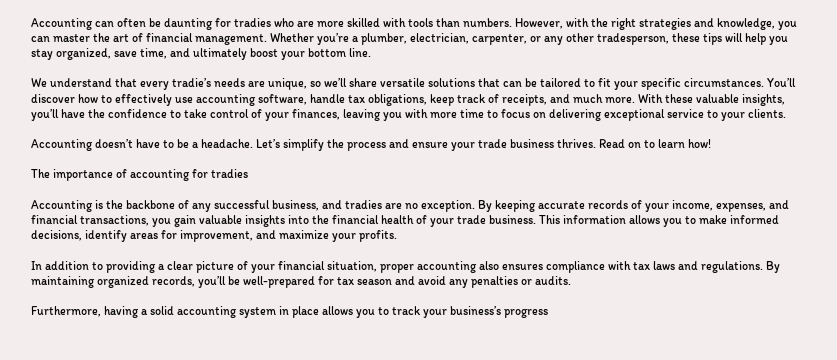Accounting can often be daunting for tradies who are more skilled with tools than numbers. However, with the right strategies and knowledge, you can master the art of financial management. Whether you’re a plumber, electrician, carpenter, or any other tradesperson, these tips will help you stay organized, save time, and ultimately boost your bottom line.

We understand that every tradie’s needs are unique, so we’ll share versatile solutions that can be tailored to fit your specific circumstances. You’ll discover how to effectively use accounting software, handle tax obligations, keep track of receipts, and much more. With these valuable insights, you’ll have the confidence to take control of your finances, leaving you with more time to focus on delivering exceptional service to your clients.

Accounting doesn’t have to be a headache. Let’s simplify the process and ensure your trade business thrives. Read on to learn how!

The importance of accounting for tradies

Accounting is the backbone of any successful business, and tradies are no exception. By keeping accurate records of your income, expenses, and financial transactions, you gain valuable insights into the financial health of your trade business. This information allows you to make informed decisions, identify areas for improvement, and maximize your profits.

In addition to providing a clear picture of your financial situation, proper accounting also ensures compliance with tax laws and regulations. By maintaining organized records, you’ll be well-prepared for tax season and avoid any penalties or audits.

Furthermore, having a solid accounting system in place allows you to track your business’s progress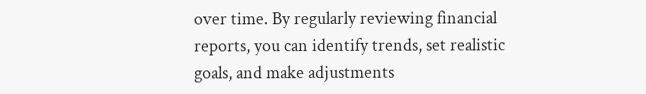over time. By regularly reviewing financial reports, you can identify trends, set realistic goals, and make adjustments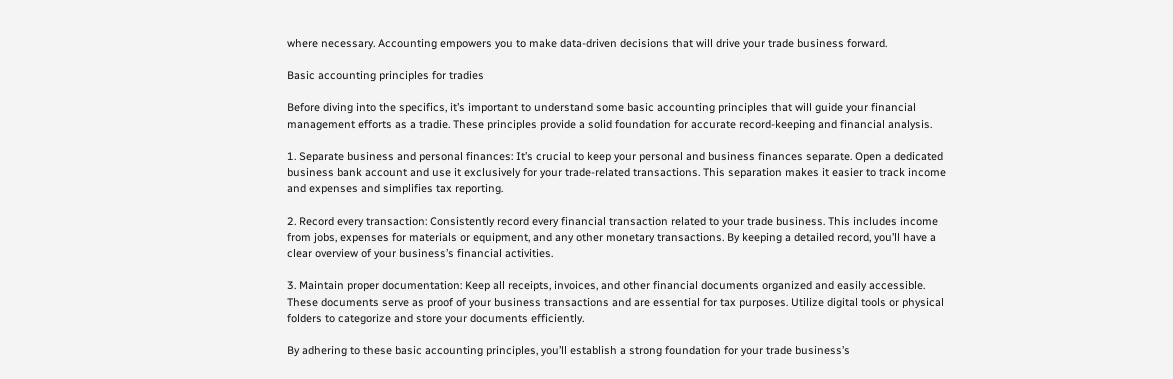where necessary. Accounting empowers you to make data-driven decisions that will drive your trade business forward.

Basic accounting principles for tradies

Before diving into the specifics, it’s important to understand some basic accounting principles that will guide your financial management efforts as a tradie. These principles provide a solid foundation for accurate record-keeping and financial analysis.

1. Separate business and personal finances: It’s crucial to keep your personal and business finances separate. Open a dedicated business bank account and use it exclusively for your trade-related transactions. This separation makes it easier to track income and expenses and simplifies tax reporting.

2. Record every transaction: Consistently record every financial transaction related to your trade business. This includes income from jobs, expenses for materials or equipment, and any other monetary transactions. By keeping a detailed record, you’ll have a clear overview of your business’s financial activities.

3. Maintain proper documentation: Keep all receipts, invoices, and other financial documents organized and easily accessible. These documents serve as proof of your business transactions and are essential for tax purposes. Utilize digital tools or physical folders to categorize and store your documents efficiently.

By adhering to these basic accounting principles, you’ll establish a strong foundation for your trade business’s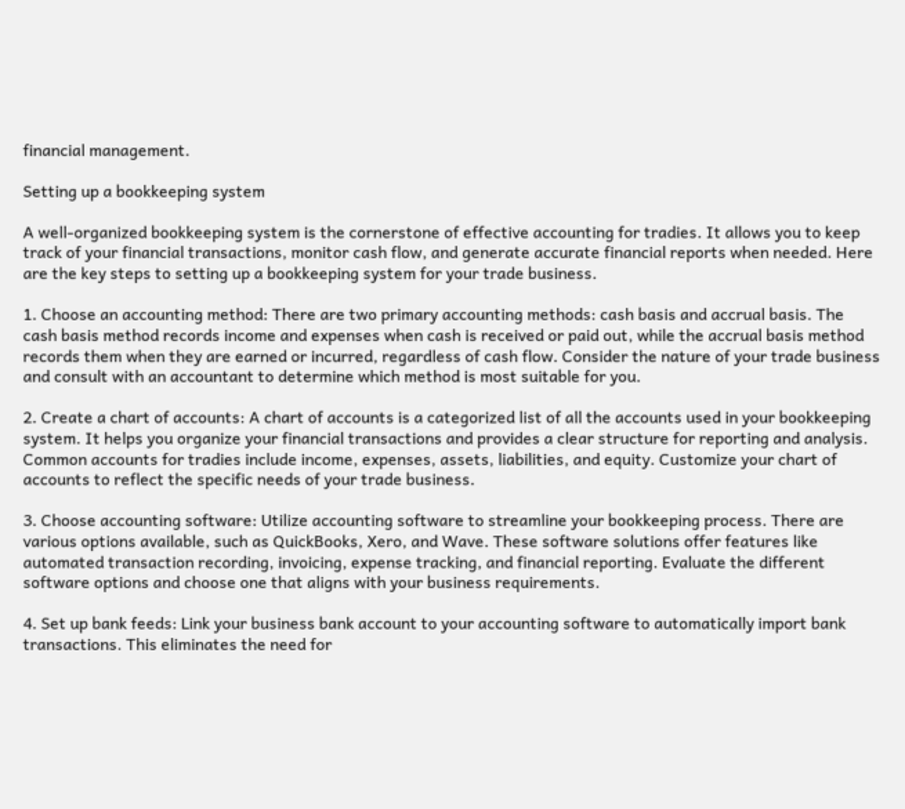financial management.

Setting up a bookkeeping system

A well-organized bookkeeping system is the cornerstone of effective accounting for tradies. It allows you to keep track of your financial transactions, monitor cash flow, and generate accurate financial reports when needed. Here are the key steps to setting up a bookkeeping system for your trade business.

1. Choose an accounting method: There are two primary accounting methods: cash basis and accrual basis. The cash basis method records income and expenses when cash is received or paid out, while the accrual basis method records them when they are earned or incurred, regardless of cash flow. Consider the nature of your trade business and consult with an accountant to determine which method is most suitable for you.

2. Create a chart of accounts: A chart of accounts is a categorized list of all the accounts used in your bookkeeping system. It helps you organize your financial transactions and provides a clear structure for reporting and analysis. Common accounts for tradies include income, expenses, assets, liabilities, and equity. Customize your chart of accounts to reflect the specific needs of your trade business.

3. Choose accounting software: Utilize accounting software to streamline your bookkeeping process. There are various options available, such as QuickBooks, Xero, and Wave. These software solutions offer features like automated transaction recording, invoicing, expense tracking, and financial reporting. Evaluate the different software options and choose one that aligns with your business requirements.

4. Set up bank feeds: Link your business bank account to your accounting software to automatically import bank transactions. This eliminates the need for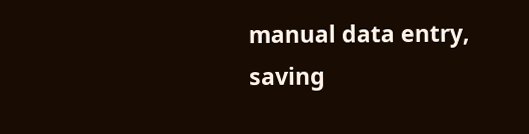manual data entry, saving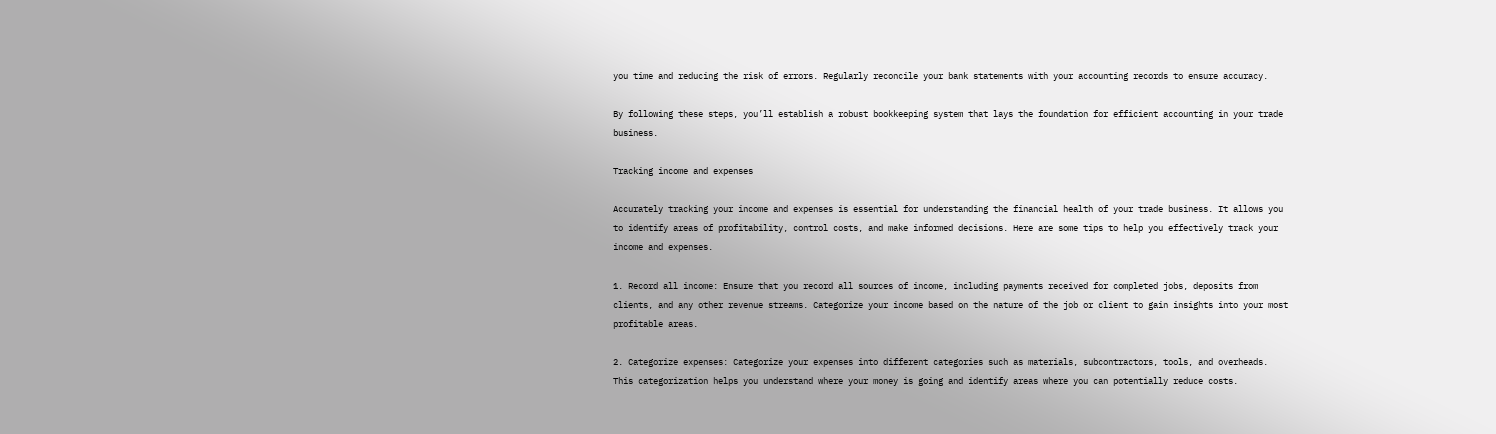you time and reducing the risk of errors. Regularly reconcile your bank statements with your accounting records to ensure accuracy.

By following these steps, you’ll establish a robust bookkeeping system that lays the foundation for efficient accounting in your trade business.

Tracking income and expenses

Accurately tracking your income and expenses is essential for understanding the financial health of your trade business. It allows you to identify areas of profitability, control costs, and make informed decisions. Here are some tips to help you effectively track your income and expenses.

1. Record all income: Ensure that you record all sources of income, including payments received for completed jobs, deposits from clients, and any other revenue streams. Categorize your income based on the nature of the job or client to gain insights into your most profitable areas.

2. Categorize expenses: Categorize your expenses into different categories such as materials, subcontractors, tools, and overheads. This categorization helps you understand where your money is going and identify areas where you can potentially reduce costs.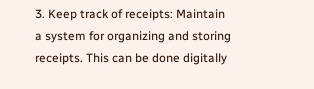3. Keep track of receipts: Maintain a system for organizing and storing receipts. This can be done digitally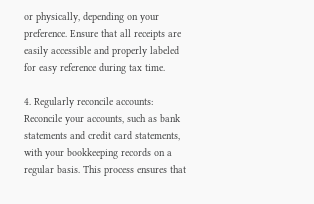or physically, depending on your preference. Ensure that all receipts are easily accessible and properly labeled for easy reference during tax time.

4. Regularly reconcile accounts: Reconcile your accounts, such as bank statements and credit card statements, with your bookkeeping records on a regular basis. This process ensures that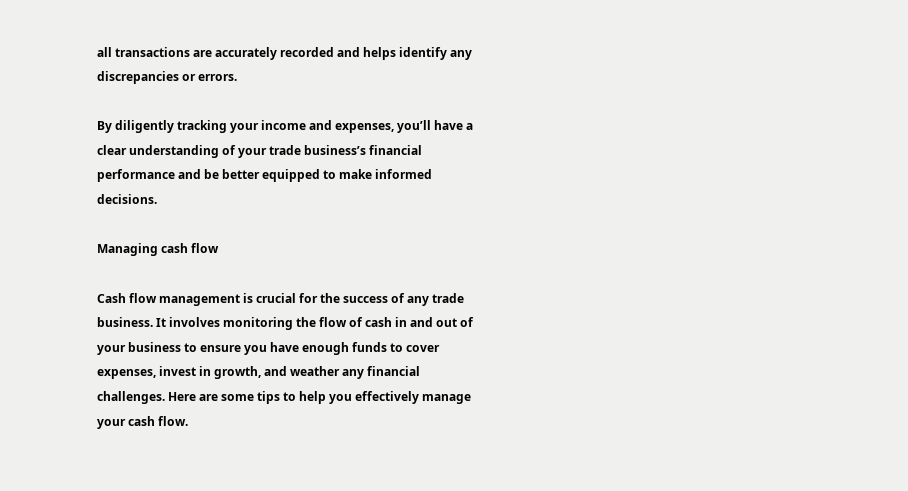all transactions are accurately recorded and helps identify any discrepancies or errors.

By diligently tracking your income and expenses, you’ll have a clear understanding of your trade business’s financial performance and be better equipped to make informed decisions.

Managing cash flow

Cash flow management is crucial for the success of any trade business. It involves monitoring the flow of cash in and out of your business to ensure you have enough funds to cover expenses, invest in growth, and weather any financial challenges. Here are some tips to help you effectively manage your cash flow.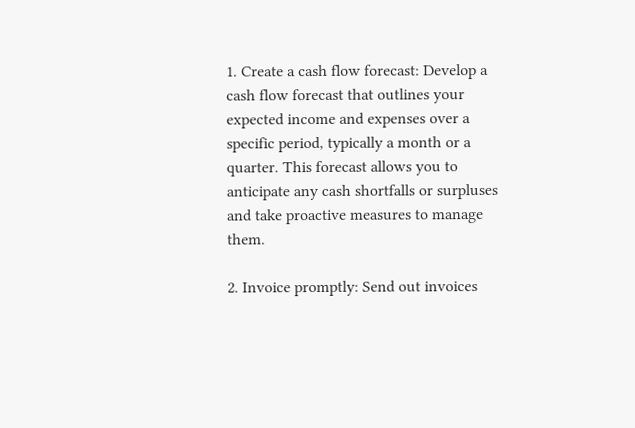1. Create a cash flow forecast: Develop a cash flow forecast that outlines your expected income and expenses over a specific period, typically a month or a quarter. This forecast allows you to anticipate any cash shortfalls or surpluses and take proactive measures to manage them.

2. Invoice promptly: Send out invoices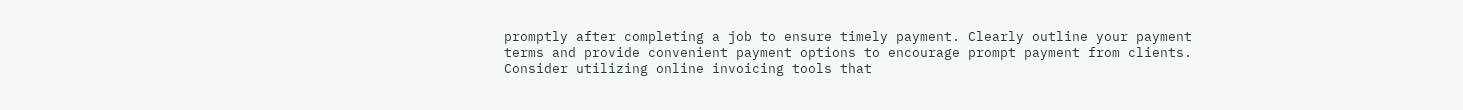promptly after completing a job to ensure timely payment. Clearly outline your payment terms and provide convenient payment options to encourage prompt payment from clients. Consider utilizing online invoicing tools that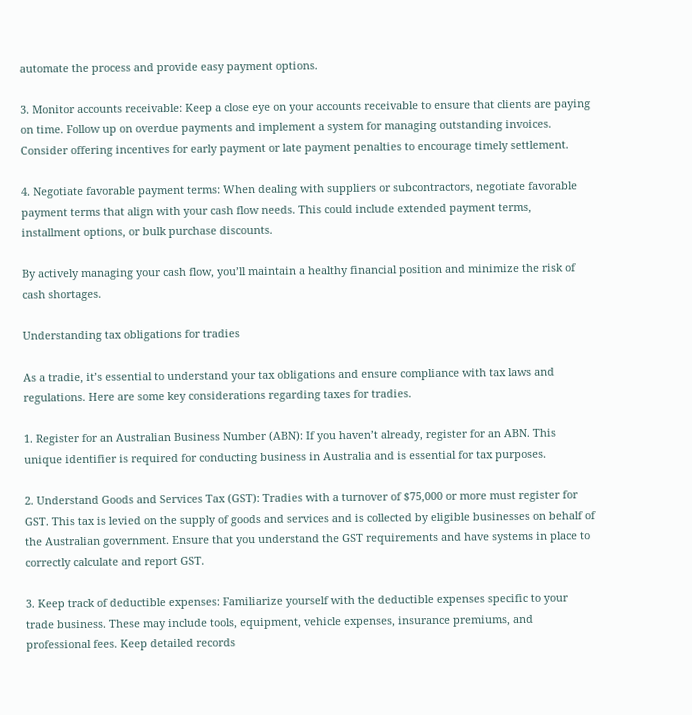automate the process and provide easy payment options.

3. Monitor accounts receivable: Keep a close eye on your accounts receivable to ensure that clients are paying on time. Follow up on overdue payments and implement a system for managing outstanding invoices. Consider offering incentives for early payment or late payment penalties to encourage timely settlement.

4. Negotiate favorable payment terms: When dealing with suppliers or subcontractors, negotiate favorable payment terms that align with your cash flow needs. This could include extended payment terms, installment options, or bulk purchase discounts.

By actively managing your cash flow, you’ll maintain a healthy financial position and minimize the risk of cash shortages.

Understanding tax obligations for tradies

As a tradie, it’s essential to understand your tax obligations and ensure compliance with tax laws and regulations. Here are some key considerations regarding taxes for tradies.

1. Register for an Australian Business Number (ABN): If you haven’t already, register for an ABN. This unique identifier is required for conducting business in Australia and is essential for tax purposes.

2. Understand Goods and Services Tax (GST): Tradies with a turnover of $75,000 or more must register for GST. This tax is levied on the supply of goods and services and is collected by eligible businesses on behalf of the Australian government. Ensure that you understand the GST requirements and have systems in place to correctly calculate and report GST.

3. Keep track of deductible expenses: Familiarize yourself with the deductible expenses specific to your trade business. These may include tools, equipment, vehicle expenses, insurance premiums, and professional fees. Keep detailed records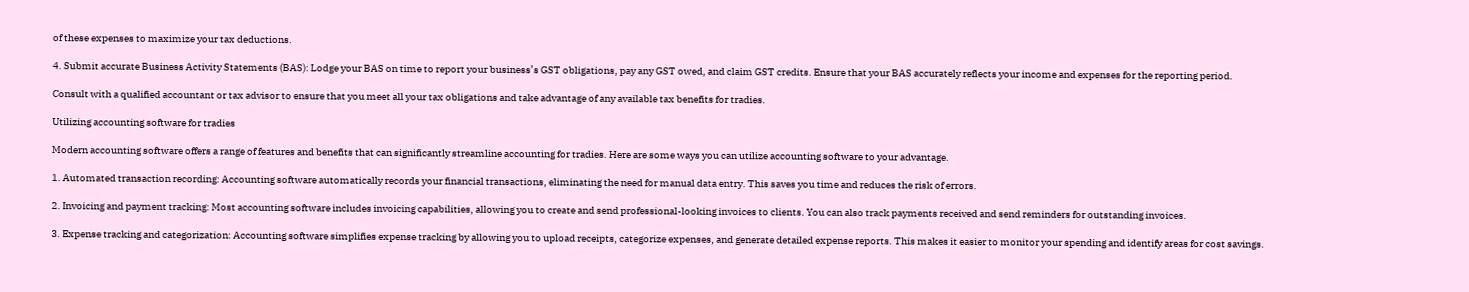of these expenses to maximize your tax deductions.

4. Submit accurate Business Activity Statements (BAS): Lodge your BAS on time to report your business’s GST obligations, pay any GST owed, and claim GST credits. Ensure that your BAS accurately reflects your income and expenses for the reporting period.

Consult with a qualified accountant or tax advisor to ensure that you meet all your tax obligations and take advantage of any available tax benefits for tradies.

Utilizing accounting software for tradies

Modern accounting software offers a range of features and benefits that can significantly streamline accounting for tradies. Here are some ways you can utilize accounting software to your advantage.

1. Automated transaction recording: Accounting software automatically records your financial transactions, eliminating the need for manual data entry. This saves you time and reduces the risk of errors.

2. Invoicing and payment tracking: Most accounting software includes invoicing capabilities, allowing you to create and send professional-looking invoices to clients. You can also track payments received and send reminders for outstanding invoices.

3. Expense tracking and categorization: Accounting software simplifies expense tracking by allowing you to upload receipts, categorize expenses, and generate detailed expense reports. This makes it easier to monitor your spending and identify areas for cost savings.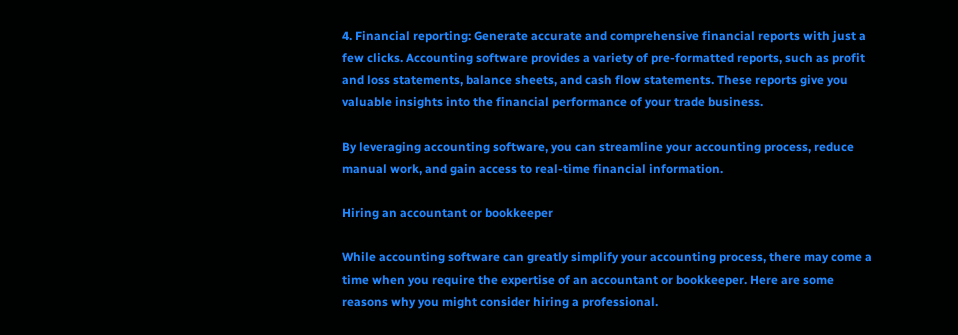4. Financial reporting: Generate accurate and comprehensive financial reports with just a few clicks. Accounting software provides a variety of pre-formatted reports, such as profit and loss statements, balance sheets, and cash flow statements. These reports give you valuable insights into the financial performance of your trade business.

By leveraging accounting software, you can streamline your accounting process, reduce manual work, and gain access to real-time financial information.

Hiring an accountant or bookkeeper

While accounting software can greatly simplify your accounting process, there may come a time when you require the expertise of an accountant or bookkeeper. Here are some reasons why you might consider hiring a professional.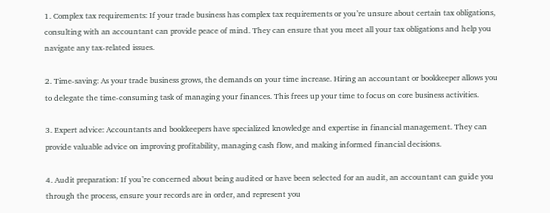1. Complex tax requirements: If your trade business has complex tax requirements or you’re unsure about certain tax obligations, consulting with an accountant can provide peace of mind. They can ensure that you meet all your tax obligations and help you navigate any tax-related issues.

2. Time-saving: As your trade business grows, the demands on your time increase. Hiring an accountant or bookkeeper allows you to delegate the time-consuming task of managing your finances. This frees up your time to focus on core business activities.

3. Expert advice: Accountants and bookkeepers have specialized knowledge and expertise in financial management. They can provide valuable advice on improving profitability, managing cash flow, and making informed financial decisions.

4. Audit preparation: If you’re concerned about being audited or have been selected for an audit, an accountant can guide you through the process, ensure your records are in order, and represent you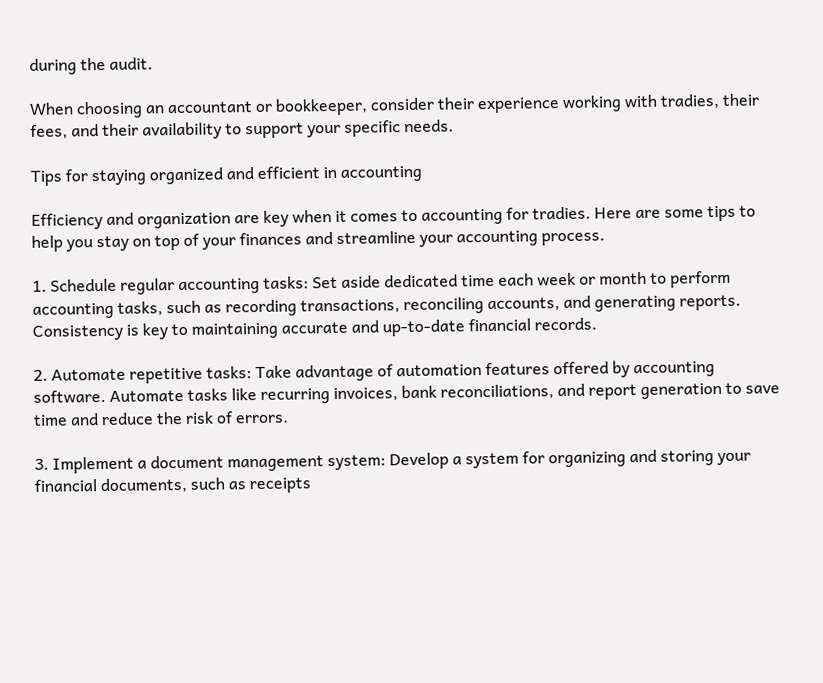during the audit.

When choosing an accountant or bookkeeper, consider their experience working with tradies, their fees, and their availability to support your specific needs.

Tips for staying organized and efficient in accounting

Efficiency and organization are key when it comes to accounting for tradies. Here are some tips to help you stay on top of your finances and streamline your accounting process.

1. Schedule regular accounting tasks: Set aside dedicated time each week or month to perform accounting tasks, such as recording transactions, reconciling accounts, and generating reports. Consistency is key to maintaining accurate and up-to-date financial records.

2. Automate repetitive tasks: Take advantage of automation features offered by accounting software. Automate tasks like recurring invoices, bank reconciliations, and report generation to save time and reduce the risk of errors.

3. Implement a document management system: Develop a system for organizing and storing your financial documents, such as receipts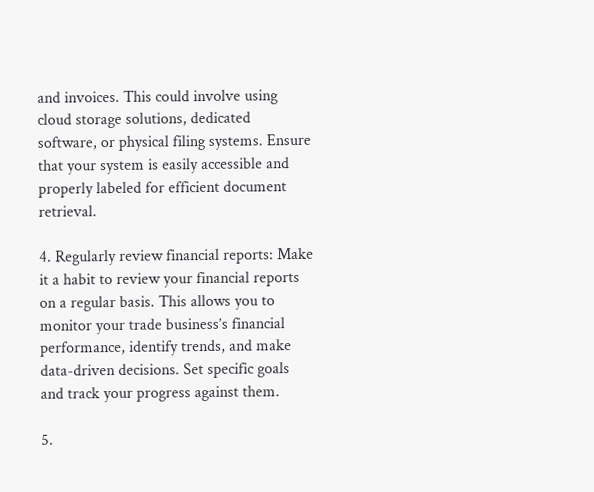and invoices. This could involve using cloud storage solutions, dedicated software, or physical filing systems. Ensure that your system is easily accessible and properly labeled for efficient document retrieval.

4. Regularly review financial reports: Make it a habit to review your financial reports on a regular basis. This allows you to monitor your trade business’s financial performance, identify trends, and make data-driven decisions. Set specific goals and track your progress against them.

5.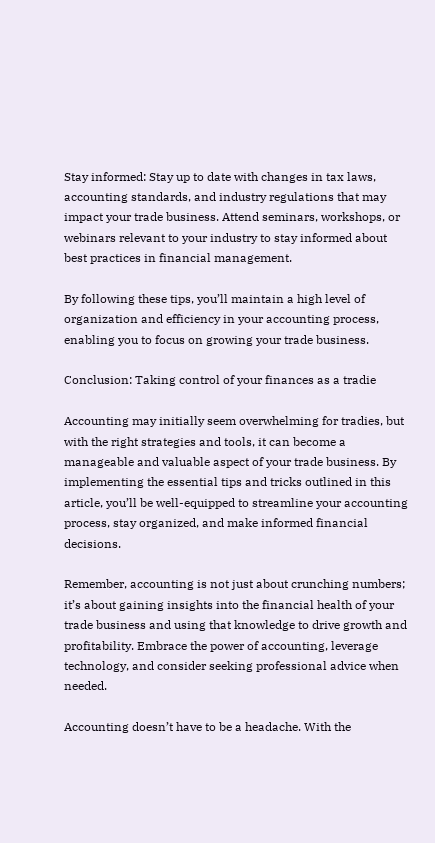Stay informed: Stay up to date with changes in tax laws, accounting standards, and industry regulations that may impact your trade business. Attend seminars, workshops, or webinars relevant to your industry to stay informed about best practices in financial management.

By following these tips, you’ll maintain a high level of organization and efficiency in your accounting process, enabling you to focus on growing your trade business.

Conclusion: Taking control of your finances as a tradie

Accounting may initially seem overwhelming for tradies, but with the right strategies and tools, it can become a manageable and valuable aspect of your trade business. By implementing the essential tips and tricks outlined in this article, you’ll be well-equipped to streamline your accounting process, stay organized, and make informed financial decisions.

Remember, accounting is not just about crunching numbers; it’s about gaining insights into the financial health of your trade business and using that knowledge to drive growth and profitability. Embrace the power of accounting, leverage technology, and consider seeking professional advice when needed.

Accounting doesn’t have to be a headache. With the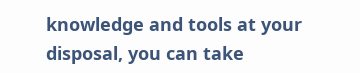knowledge and tools at your disposal, you can take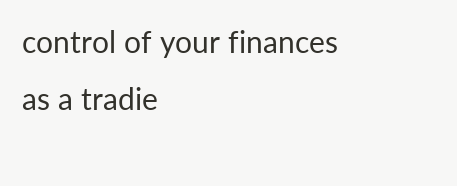control of your finances as a tradie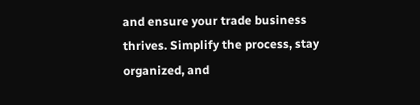and ensure your trade business thrives. Simplify the process, stay organized, and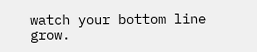watch your bottom line grow.